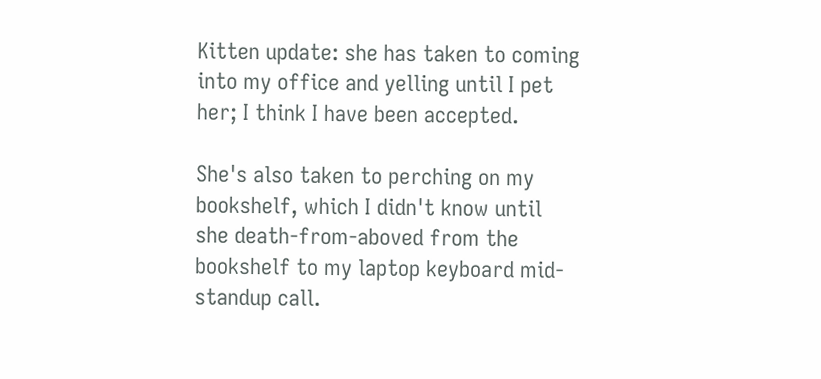Kitten update: she has taken to coming into my office and yelling until I pet her; I think I have been accepted.

She's also taken to perching on my bookshelf, which I didn't know until she death-from-aboved from the bookshelf to my laptop keyboard mid-standup call.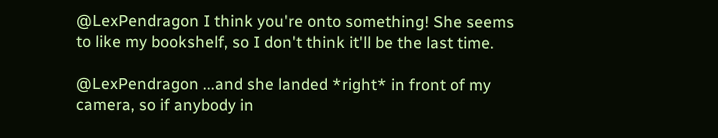@LexPendragon I think you're onto something! She seems to like my bookshelf, so I don't think it'll be the last time.

@LexPendragon ...and she landed *right* in front of my camera, so if anybody in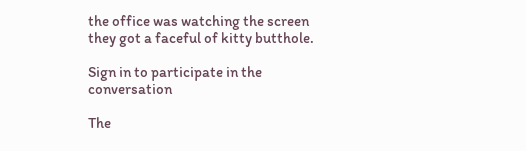the office was watching the screen they got a faceful of kitty butthole.

Sign in to participate in the conversation

The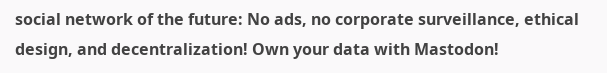social network of the future: No ads, no corporate surveillance, ethical design, and decentralization! Own your data with Mastodon!